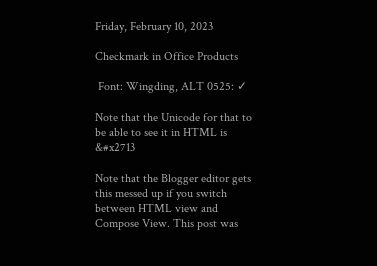Friday, February 10, 2023

Checkmark in Office Products

 Font: Wingding, ALT 0525: ✓

Note that the Unicode for that to be able to see it in HTML is &#x2713

Note that the Blogger editor gets this messed up if you switch between HTML view and Compose View. This post was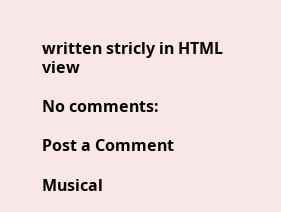written stricly in HTML view

No comments:

Post a Comment

Musical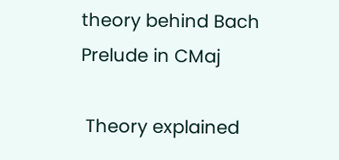theory behind Bach Prelude in CMaj

 Theory explained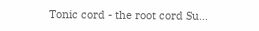Tonic cord - the root cord Su...